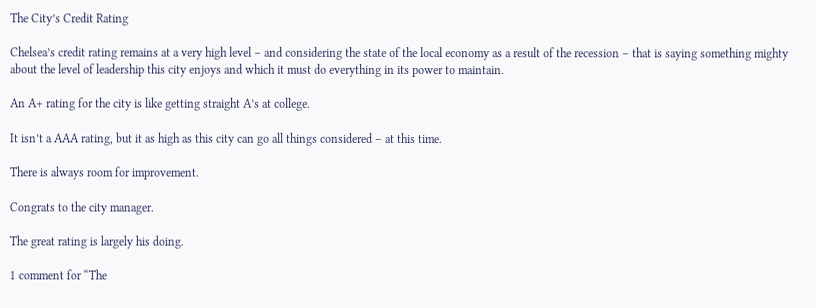The City’s Credit Rating

Chelsea’s credit rating remains at a very high level – and considering the state of the local economy as a result of the recession – that is saying something mighty about the level of leadership this city enjoys and which it must do everything in its power to maintain.

An A+ rating for the city is like getting straight A’s at college.

It isn’t a AAA rating, but it as high as this city can go all things considered – at this time.

There is always room for improvement.

Congrats to the city manager.

The great rating is largely his doing.

1 comment for “The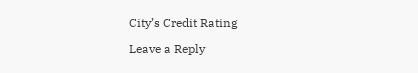City’s Credit Rating

Leave a Reply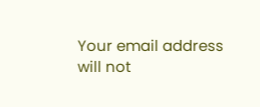Your email address will not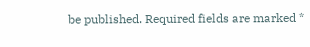be published. Required fields are marked *